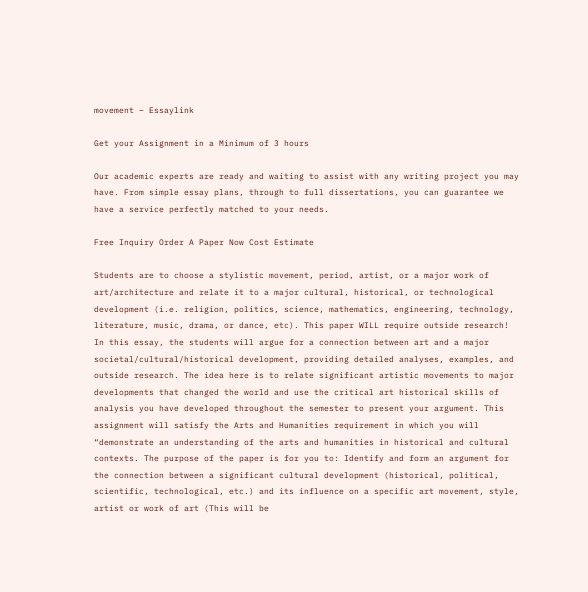movement – Essaylink

Get your Assignment in a Minimum of 3 hours

Our academic experts are ready and waiting to assist with any writing project you may have. From simple essay plans, through to full dissertations, you can guarantee we have a service perfectly matched to your needs.

Free Inquiry Order A Paper Now Cost Estimate

Students are to choose a stylistic movement, period, artist, or a major work of art/architecture and relate it to a major cultural, historical, or technological development (i.e. religion, politics, science, mathematics, engineering, technology, literature, music, drama, or dance, etc). This paper WILL require outside research! In this essay, the students will argue for a connection between art and a major societal/cultural/historical development, providing detailed analyses, examples, and outside research. The idea here is to relate significant artistic movements to major developments that changed the world and use the critical art historical skills of analysis you have developed throughout the semester to present your argument. This assignment will satisfy the Arts and Humanities requirement in which you will “demonstrate an understanding of the arts and humanities in historical and cultural contexts. The purpose of the paper is for you to: Identify and form an argument for the connection between a significant cultural development (historical, political, scientific, technological, etc.) and its influence on a specific art movement, style, artist or work of art (This will be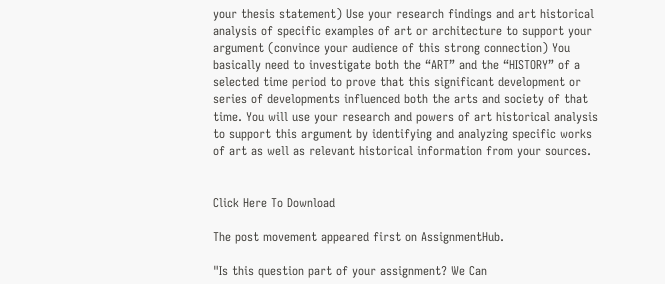your thesis statement) Use your research findings and art historical analysis of specific examples of art or architecture to support your argument (convince your audience of this strong connection) You basically need to investigate both the “ART” and the “HISTORY” of a selected time period to prove that this significant development or series of developments influenced both the arts and society of that time. You will use your research and powers of art historical analysis to support this argument by identifying and analyzing specific works of art as well as relevant historical information from your sources.


Click Here To Download

The post movement appeared first on AssignmentHub.

"Is this question part of your assignment? We Can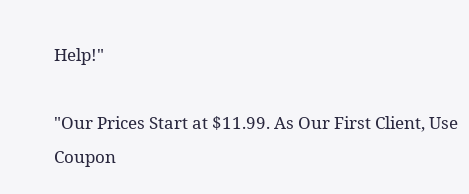Help!"

"Our Prices Start at $11.99. As Our First Client, Use Coupon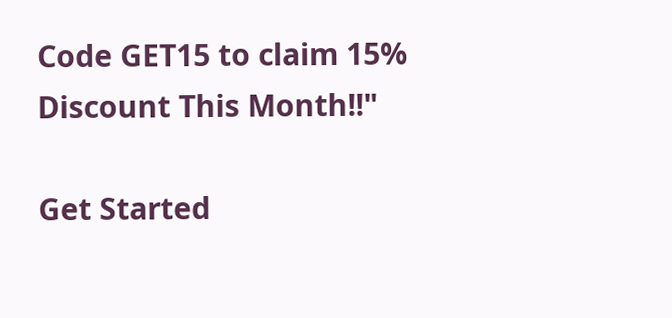Code GET15 to claim 15% Discount This Month!!"

Get Started